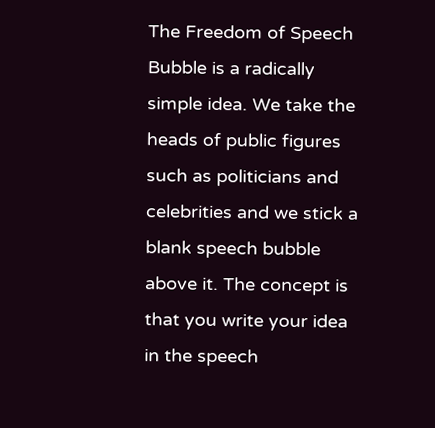The Freedom of Speech Bubble is a radically simple idea. We take the heads of public figures such as politicians and celebrities and we stick a blank speech bubble above it. The concept is that you write your idea in the speech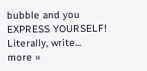bubble and you EXPRESS YOURSELF! Literally, write... more »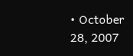• October 28, 2007